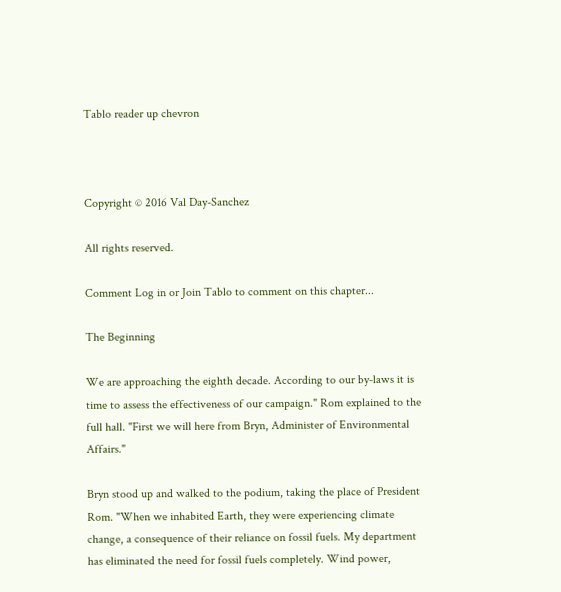Tablo reader up chevron



Copyright © 2016 Val Day-Sanchez

All rights reserved.

Comment Log in or Join Tablo to comment on this chapter...

The Beginning

We are approaching the eighth decade. According to our by-laws it is time to assess the effectiveness of our campaign." Rom explained to the full hall. "First we will here from Bryn, Administer of Environmental Affairs."

Bryn stood up and walked to the podium, taking the place of President Rom. "When we inhabited Earth, they were experiencing climate change, a consequence of their reliance on fossil fuels. My department has eliminated the need for fossil fuels completely. Wind power,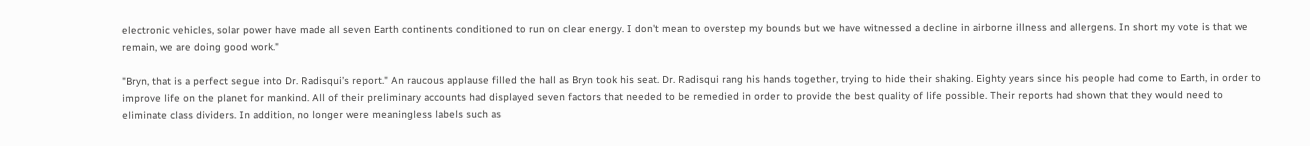electronic vehicles, solar power have made all seven Earth continents conditioned to run on clear energy. I don't mean to overstep my bounds but we have witnessed a decline in airborne illness and allergens. In short my vote is that we remain, we are doing good work."

"Bryn, that is a perfect segue into Dr. Radisqui’s report." An raucous applause filled the hall as Bryn took his seat. Dr. Radisqui rang his hands together, trying to hide their shaking. Eighty years since his people had come to Earth, in order to improve life on the planet for mankind. All of their preliminary accounts had displayed seven factors that needed to be remedied in order to provide the best quality of life possible. Their reports had shown that they would need to eliminate class dividers. In addition, no longer were meaningless labels such as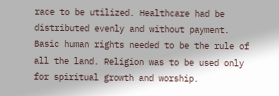race to be utilized. Healthcare had be distributed evenly and without payment. Basic human rights needed to be the rule of all the land. Religion was to be used only for spiritual growth and worship.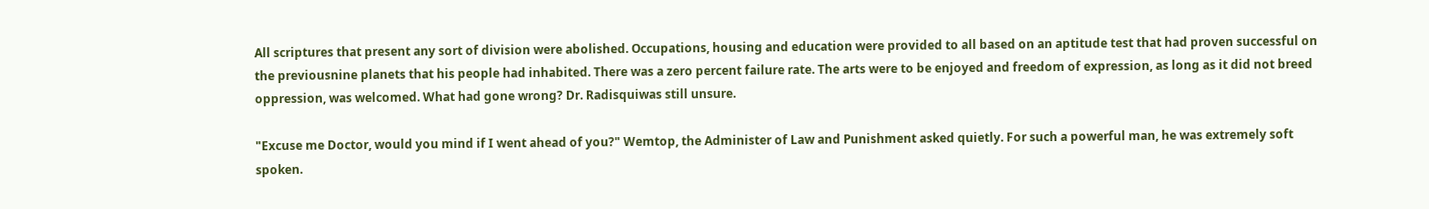All scriptures that present any sort of division were abolished. Occupations, housing and education were provided to all based on an aptitude test that had proven successful on the previousnine planets that his people had inhabited. There was a zero percent failure rate. The arts were to be enjoyed and freedom of expression, as long as it did not breed oppression, was welcomed. What had gone wrong? Dr. Radisquiwas still unsure.

"Excuse me Doctor, would you mind if I went ahead of you?" Wemtop, the Administer of Law and Punishment asked quietly. For such a powerful man, he was extremely soft spoken.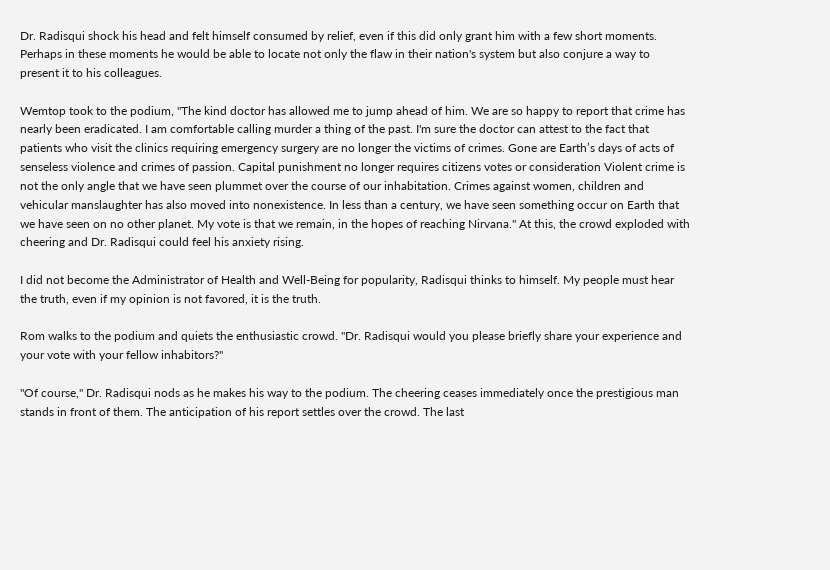Dr. Radisqui shock his head and felt himself consumed by relief, even if this did only grant him with a few short moments. Perhaps in these moments he would be able to locate not only the flaw in their nation's system but also conjure a way to present it to his colleagues.

Wemtop took to the podium, "The kind doctor has allowed me to jump ahead of him. We are so happy to report that crime has nearly been eradicated. I am comfortable calling murder a thing of the past. I'm sure the doctor can attest to the fact that patients who visit the clinics requiring emergency surgery are no longer the victims of crimes. Gone are Earth’s days of acts of senseless violence and crimes of passion. Capital punishment no longer requires citizens votes or consideration Violent crime is not the only angle that we have seen plummet over the course of our inhabitation. Crimes against women, children and vehicular manslaughter has also moved into nonexistence. In less than a century, we have seen something occur on Earth that we have seen on no other planet. My vote is that we remain, in the hopes of reaching Nirvana." At this, the crowd exploded with cheering and Dr. Radisqui could feel his anxiety rising.

I did not become the Administrator of Health and Well-Being for popularity, Radisqui thinks to himself. My people must hear the truth, even if my opinion is not favored, it is the truth.

Rom walks to the podium and quiets the enthusiastic crowd. "Dr. Radisqui would you please briefly share your experience and your vote with your fellow inhabitors?"

"Of course," Dr. Radisqui nods as he makes his way to the podium. The cheering ceases immediately once the prestigious man stands in front of them. The anticipation of his report settles over the crowd. The last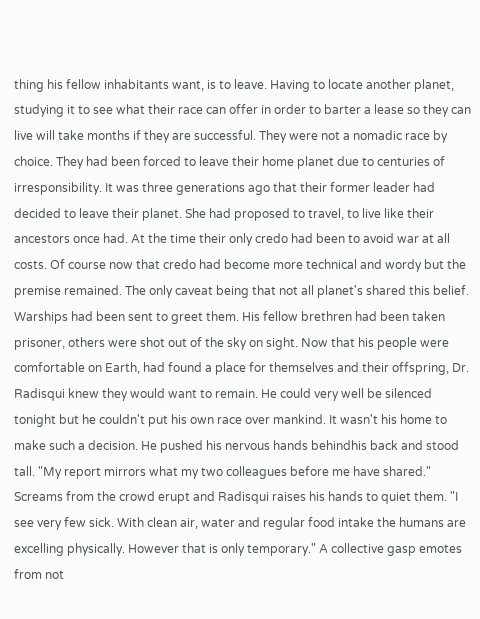thing his fellow inhabitants want, is to leave. Having to locate another planet, studying it to see what their race can offer in order to barter a lease so they can live will take months if they are successful. They were not a nomadic race by choice. They had been forced to leave their home planet due to centuries of irresponsibility. It was three generations ago that their former leader had decided to leave their planet. She had proposed to travel, to live like their ancestors once had. At the time their only credo had been to avoid war at all costs. Of course now that credo had become more technical and wordy but the premise remained. The only caveat being that not all planet's shared this belief. Warships had been sent to greet them. His fellow brethren had been taken prisoner, others were shot out of the sky on sight. Now that his people were comfortable on Earth, had found a place for themselves and their offspring, Dr. Radisqui knew they would want to remain. He could very well be silenced tonight but he couldn't put his own race over mankind. It wasn't his home to make such a decision. He pushed his nervous hands behindhis back and stood tall. "My report mirrors what my two colleagues before me have shared." Screams from the crowd erupt and Radisqui raises his hands to quiet them. "I see very few sick. With clean air, water and regular food intake the humans are excelling physically. However that is only temporary." A collective gasp emotes from not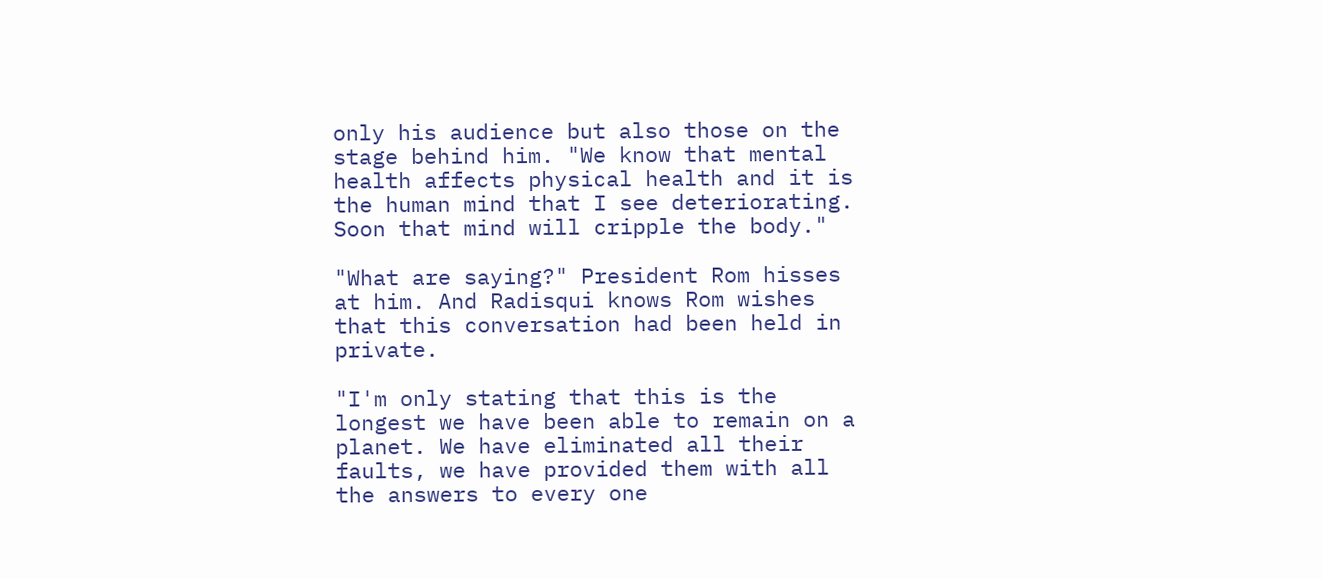only his audience but also those on the stage behind him. "We know that mental health affects physical health and it is the human mind that I see deteriorating. Soon that mind will cripple the body."

"What are saying?" President Rom hisses at him. And Radisqui knows Rom wishes that this conversation had been held in private.

"I'm only stating that this is the longest we have been able to remain on a planet. We have eliminated all their faults, we have provided them with all the answers to every one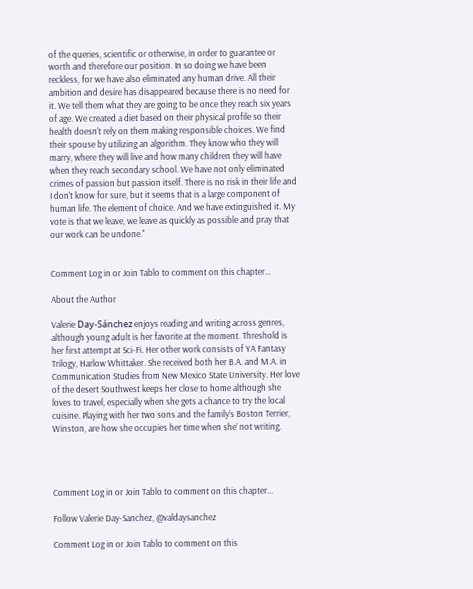of the queries, scientific or otherwise, in order to guarantee or worth and therefore our position. In so doing we have been reckless, for we have also eliminated any human drive. All their ambition and desire has disappeared because there is no need for it. We tell them what they are going to be once they reach six years of age. We created a diet based on their physical profile so their health doesn't rely on them making responsible choices. We find their spouse by utilizing an algorithm. They know who they will marry, where they will live and how many children they will have when they reach secondary school. We have not only eliminated crimes of passion but passion itself. There is no risk in their life and I don't know for sure, but it seems that is a large component of human life. The element of choice. And we have extinguished it. My vote is that we leave, we leave as quickly as possible and pray that our work can be undone."


Comment Log in or Join Tablo to comment on this chapter...

About the Author

Valerie Day-Sánchez enjoys reading and writing across genres, although young adult is her favorite at the moment. Threshold is her first attempt at Sci-Fi. Her other work consists of YA Fantasy Trilogy, Harlow Whittaker. She received both her B.A. and M.A. in Communication Studies from New Mexico State University. Her love of the desert Southwest keeps her close to home although she loves to travel, especially when she gets a chance to try the local cuisine. Playing with her two sons and the family’s Boston Terrier, Winston, are how she occupies her time when she’ not writing.




Comment Log in or Join Tablo to comment on this chapter...

Follow Valerie Day-Sanchez, @valdaysanchez

Comment Log in or Join Tablo to comment on this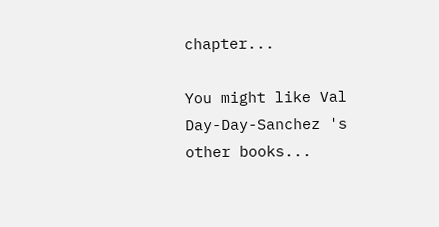chapter...

You might like Val Day-Day-Sanchez 's other books...